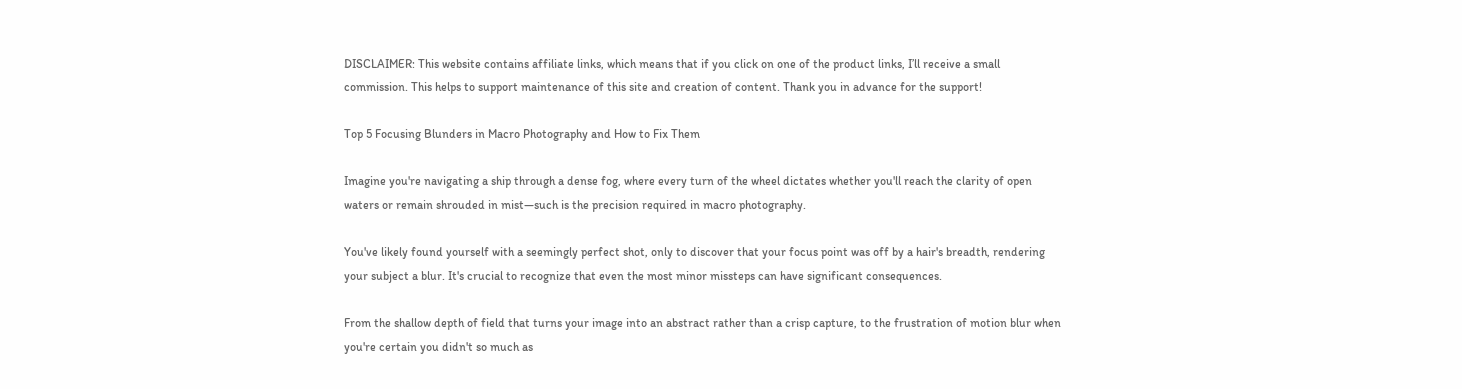DISCLAIMER: This website contains affiliate links, which means that if you click on one of the product links, I’ll receive a small commission. This helps to support maintenance of this site and creation of content. Thank you in advance for the support!

Top 5 Focusing Blunders in Macro Photography and How to Fix Them

Imagine you're navigating a ship through a dense fog, where every turn of the wheel dictates whether you'll reach the clarity of open waters or remain shrouded in mist—such is the precision required in macro photography.

You've likely found yourself with a seemingly perfect shot, only to discover that your focus point was off by a hair's breadth, rendering your subject a blur. It's crucial to recognize that even the most minor missteps can have significant consequences.

From the shallow depth of field that turns your image into an abstract rather than a crisp capture, to the frustration of motion blur when you're certain you didn't so much as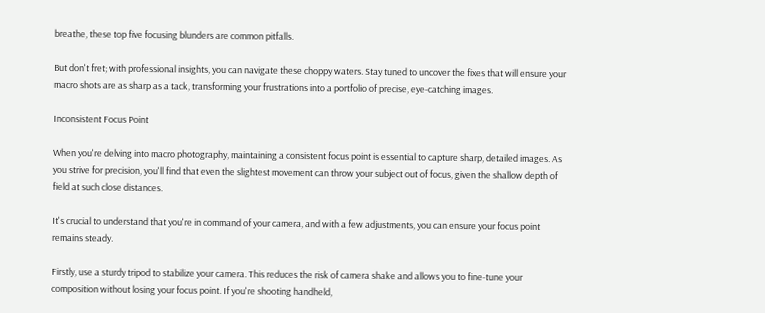breathe, these top five focusing blunders are common pitfalls.

But don't fret; with professional insights, you can navigate these choppy waters. Stay tuned to uncover the fixes that will ensure your macro shots are as sharp as a tack, transforming your frustrations into a portfolio of precise, eye-catching images.

Inconsistent Focus Point

When you're delving into macro photography, maintaining a consistent focus point is essential to capture sharp, detailed images. As you strive for precision, you'll find that even the slightest movement can throw your subject out of focus, given the shallow depth of field at such close distances.

It's crucial to understand that you're in command of your camera, and with a few adjustments, you can ensure your focus point remains steady.

Firstly, use a sturdy tripod to stabilize your camera. This reduces the risk of camera shake and allows you to fine-tune your composition without losing your focus point. If you're shooting handheld,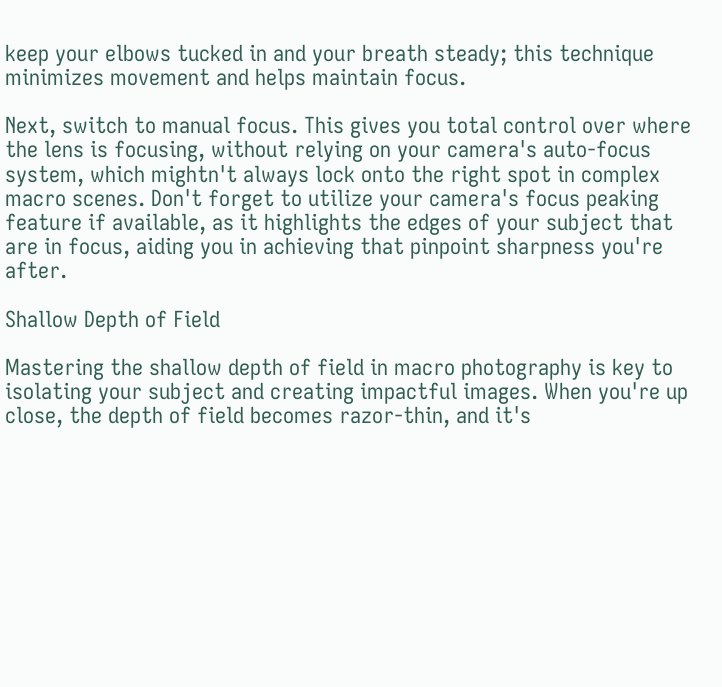keep your elbows tucked in and your breath steady; this technique minimizes movement and helps maintain focus.

Next, switch to manual focus. This gives you total control over where the lens is focusing, without relying on your camera's auto-focus system, which mightn't always lock onto the right spot in complex macro scenes. Don't forget to utilize your camera's focus peaking feature if available, as it highlights the edges of your subject that are in focus, aiding you in achieving that pinpoint sharpness you're after.

Shallow Depth of Field

Mastering the shallow depth of field in macro photography is key to isolating your subject and creating impactful images. When you're up close, the depth of field becomes razor-thin, and it's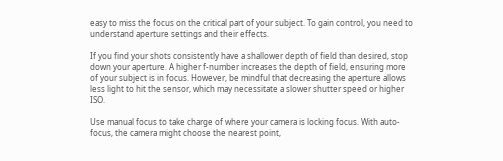easy to miss the focus on the critical part of your subject. To gain control, you need to understand aperture settings and their effects.

If you find your shots consistently have a shallower depth of field than desired, stop down your aperture. A higher f-number increases the depth of field, ensuring more of your subject is in focus. However, be mindful that decreasing the aperture allows less light to hit the sensor, which may necessitate a slower shutter speed or higher ISO.

Use manual focus to take charge of where your camera is locking focus. With auto-focus, the camera might choose the nearest point,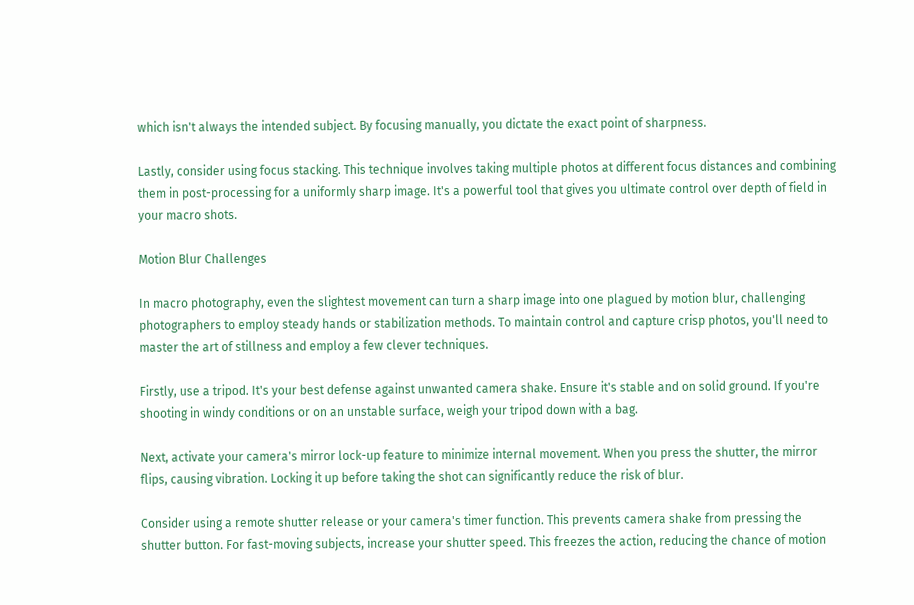which isn't always the intended subject. By focusing manually, you dictate the exact point of sharpness.

Lastly, consider using focus stacking. This technique involves taking multiple photos at different focus distances and combining them in post-processing for a uniformly sharp image. It's a powerful tool that gives you ultimate control over depth of field in your macro shots.

Motion Blur Challenges

In macro photography, even the slightest movement can turn a sharp image into one plagued by motion blur, challenging photographers to employ steady hands or stabilization methods. To maintain control and capture crisp photos, you'll need to master the art of stillness and employ a few clever techniques.

Firstly, use a tripod. It's your best defense against unwanted camera shake. Ensure it's stable and on solid ground. If you're shooting in windy conditions or on an unstable surface, weigh your tripod down with a bag.

Next, activate your camera's mirror lock-up feature to minimize internal movement. When you press the shutter, the mirror flips, causing vibration. Locking it up before taking the shot can significantly reduce the risk of blur.

Consider using a remote shutter release or your camera's timer function. This prevents camera shake from pressing the shutter button. For fast-moving subjects, increase your shutter speed. This freezes the action, reducing the chance of motion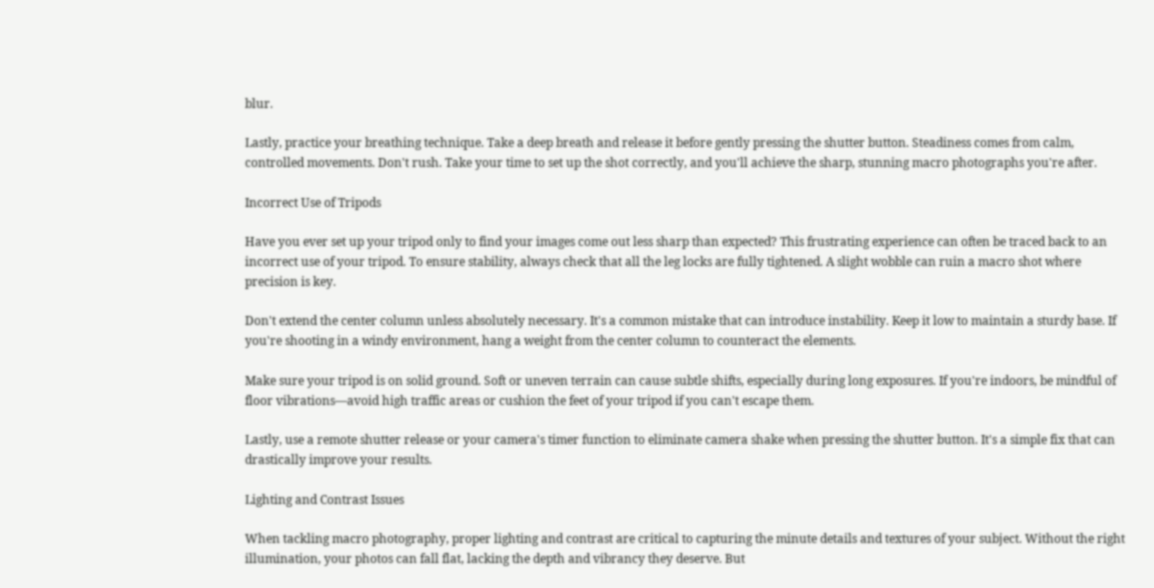blur.

Lastly, practice your breathing technique. Take a deep breath and release it before gently pressing the shutter button. Steadiness comes from calm, controlled movements. Don't rush. Take your time to set up the shot correctly, and you'll achieve the sharp, stunning macro photographs you're after.

Incorrect Use of Tripods

Have you ever set up your tripod only to find your images come out less sharp than expected? This frustrating experience can often be traced back to an incorrect use of your tripod. To ensure stability, always check that all the leg locks are fully tightened. A slight wobble can ruin a macro shot where precision is key.

Don't extend the center column unless absolutely necessary. It's a common mistake that can introduce instability. Keep it low to maintain a sturdy base. If you're shooting in a windy environment, hang a weight from the center column to counteract the elements.

Make sure your tripod is on solid ground. Soft or uneven terrain can cause subtle shifts, especially during long exposures. If you're indoors, be mindful of floor vibrations—avoid high traffic areas or cushion the feet of your tripod if you can't escape them.

Lastly, use a remote shutter release or your camera's timer function to eliminate camera shake when pressing the shutter button. It's a simple fix that can drastically improve your results.

Lighting and Contrast Issues

When tackling macro photography, proper lighting and contrast are critical to capturing the minute details and textures of your subject. Without the right illumination, your photos can fall flat, lacking the depth and vibrancy they deserve. But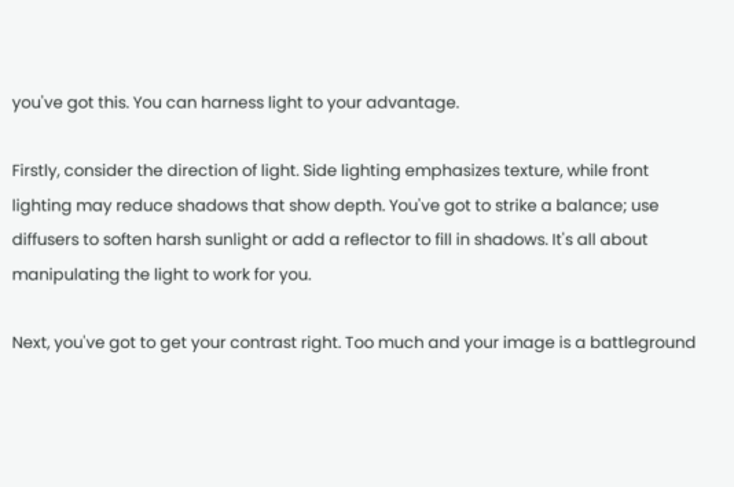you've got this. You can harness light to your advantage.

Firstly, consider the direction of light. Side lighting emphasizes texture, while front lighting may reduce shadows that show depth. You've got to strike a balance; use diffusers to soften harsh sunlight or add a reflector to fill in shadows. It's all about manipulating the light to work for you.

Next, you've got to get your contrast right. Too much and your image is a battleground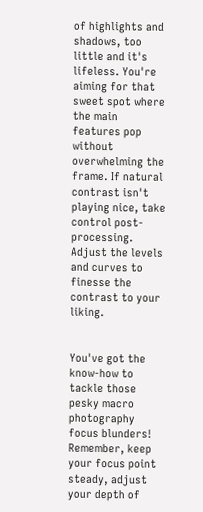of highlights and shadows, too little and it's lifeless. You're aiming for that sweet spot where the main features pop without overwhelming the frame. If natural contrast isn't playing nice, take control post-processing. Adjust the levels and curves to finesse the contrast to your liking.


You've got the know-how to tackle those pesky macro photography focus blunders! Remember, keep your focus point steady, adjust your depth of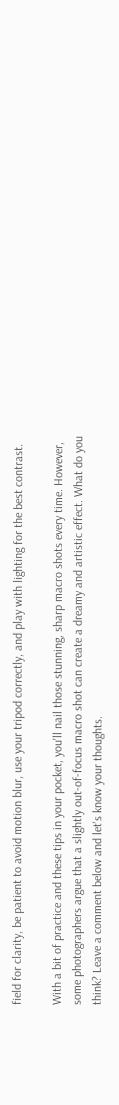field for clarity, be patient to avoid motion blur, use your tripod correctly, and play with lighting for the best contrast.

With a bit of practice and these tips in your pocket, you'll nail those stunning, sharp macro shots every time. However, some photographers argue that a slightly out-of-focus macro shot can create a dreamy and artistic effect. What do you think? Leave a comment below and let's know your thoughts.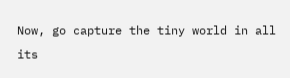Now, go capture the tiny world in all its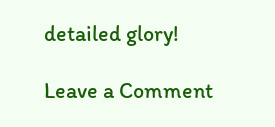detailed glory!

Leave a Comment